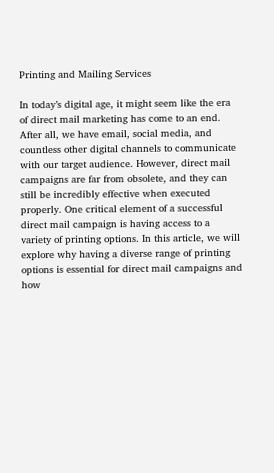Printing and Mailing Services

In today’s digital age, it might seem like the era of direct mail marketing has come to an end. After all, we have email, social media, and countless other digital channels to communicate with our target audience. However, direct mail campaigns are far from obsolete, and they can still be incredibly effective when executed properly. One critical element of a successful direct mail campaign is having access to a variety of printing options. In this article, we will explore why having a diverse range of printing options is essential for direct mail campaigns and how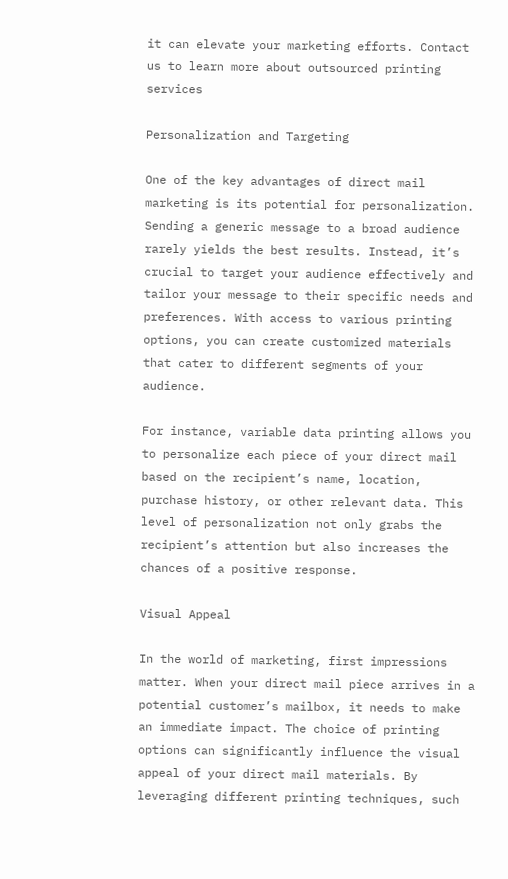it can elevate your marketing efforts. Contact us to learn more about outsourced printing services

Personalization and Targeting

One of the key advantages of direct mail marketing is its potential for personalization. Sending a generic message to a broad audience rarely yields the best results. Instead, it’s crucial to target your audience effectively and tailor your message to their specific needs and preferences. With access to various printing options, you can create customized materials that cater to different segments of your audience.

For instance, variable data printing allows you to personalize each piece of your direct mail based on the recipient’s name, location, purchase history, or other relevant data. This level of personalization not only grabs the recipient’s attention but also increases the chances of a positive response.

Visual Appeal

In the world of marketing, first impressions matter. When your direct mail piece arrives in a potential customer’s mailbox, it needs to make an immediate impact. The choice of printing options can significantly influence the visual appeal of your direct mail materials. By leveraging different printing techniques, such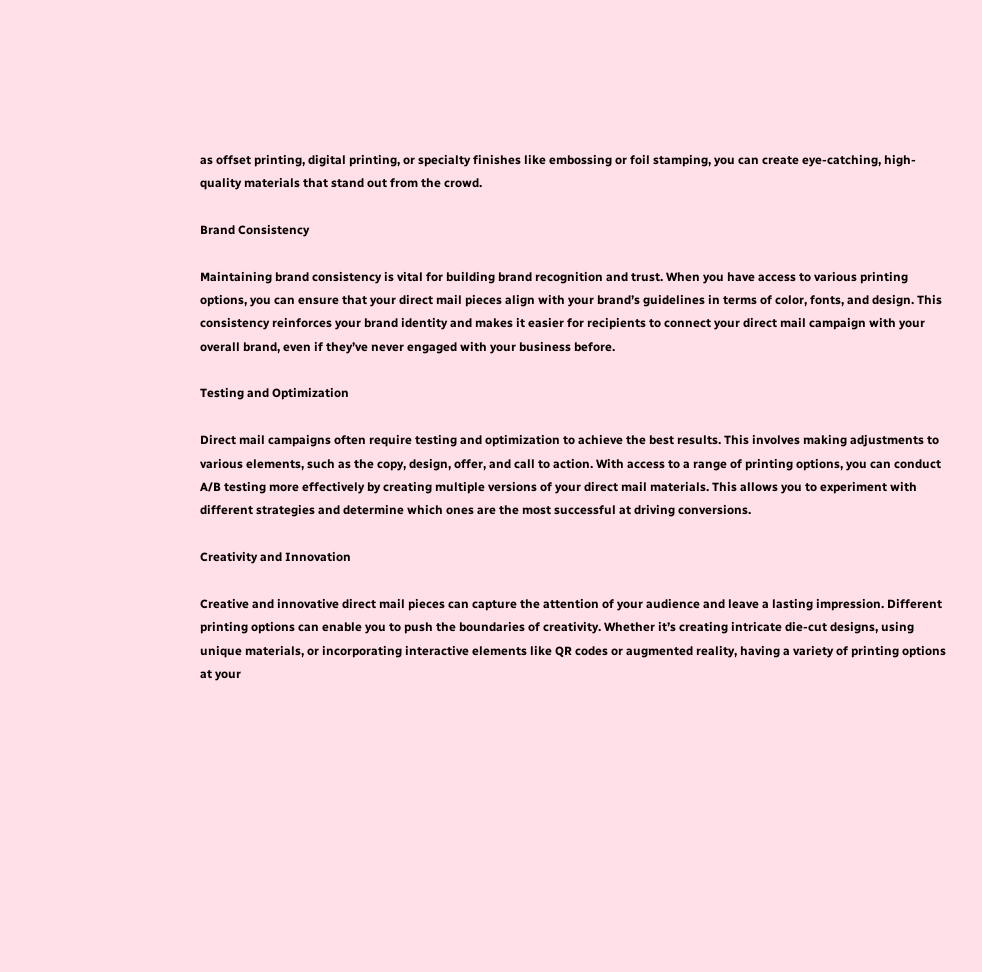as offset printing, digital printing, or specialty finishes like embossing or foil stamping, you can create eye-catching, high-quality materials that stand out from the crowd.

Brand Consistency

Maintaining brand consistency is vital for building brand recognition and trust. When you have access to various printing options, you can ensure that your direct mail pieces align with your brand’s guidelines in terms of color, fonts, and design. This consistency reinforces your brand identity and makes it easier for recipients to connect your direct mail campaign with your overall brand, even if they’ve never engaged with your business before.

Testing and Optimization

Direct mail campaigns often require testing and optimization to achieve the best results. This involves making adjustments to various elements, such as the copy, design, offer, and call to action. With access to a range of printing options, you can conduct A/B testing more effectively by creating multiple versions of your direct mail materials. This allows you to experiment with different strategies and determine which ones are the most successful at driving conversions.

Creativity and Innovation

Creative and innovative direct mail pieces can capture the attention of your audience and leave a lasting impression. Different printing options can enable you to push the boundaries of creativity. Whether it’s creating intricate die-cut designs, using unique materials, or incorporating interactive elements like QR codes or augmented reality, having a variety of printing options at your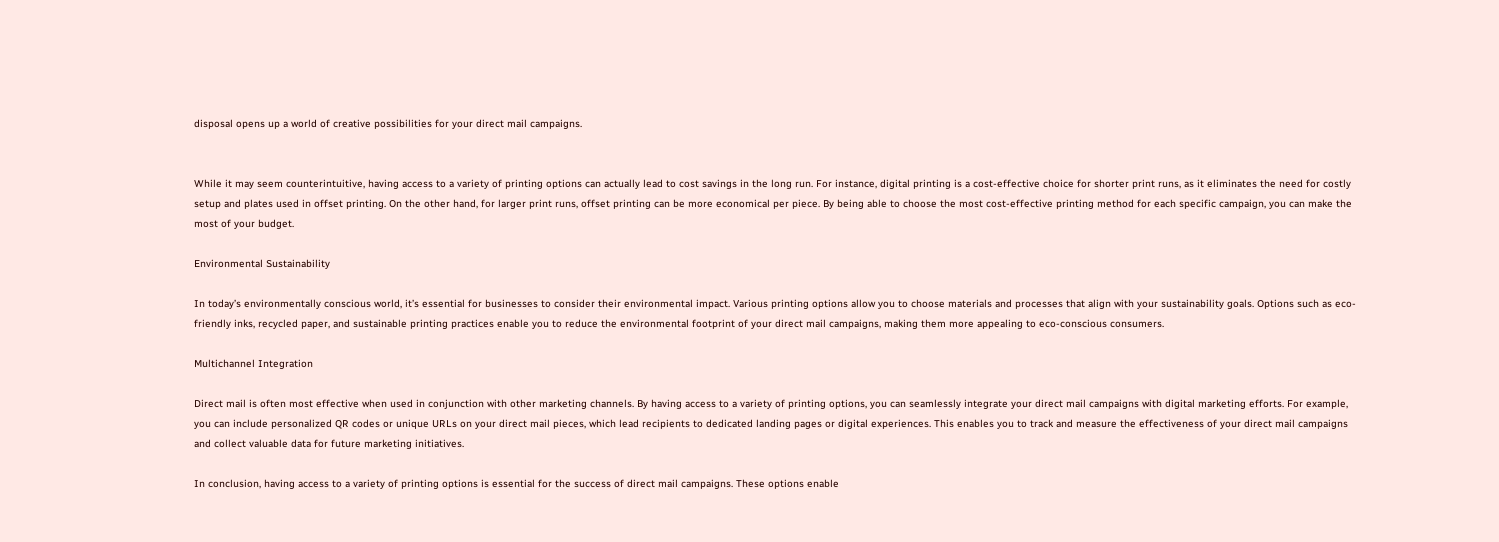disposal opens up a world of creative possibilities for your direct mail campaigns.


While it may seem counterintuitive, having access to a variety of printing options can actually lead to cost savings in the long run. For instance, digital printing is a cost-effective choice for shorter print runs, as it eliminates the need for costly setup and plates used in offset printing. On the other hand, for larger print runs, offset printing can be more economical per piece. By being able to choose the most cost-effective printing method for each specific campaign, you can make the most of your budget.

Environmental Sustainability

In today’s environmentally conscious world, it’s essential for businesses to consider their environmental impact. Various printing options allow you to choose materials and processes that align with your sustainability goals. Options such as eco-friendly inks, recycled paper, and sustainable printing practices enable you to reduce the environmental footprint of your direct mail campaigns, making them more appealing to eco-conscious consumers.

Multichannel Integration

Direct mail is often most effective when used in conjunction with other marketing channels. By having access to a variety of printing options, you can seamlessly integrate your direct mail campaigns with digital marketing efforts. For example, you can include personalized QR codes or unique URLs on your direct mail pieces, which lead recipients to dedicated landing pages or digital experiences. This enables you to track and measure the effectiveness of your direct mail campaigns and collect valuable data for future marketing initiatives.

In conclusion, having access to a variety of printing options is essential for the success of direct mail campaigns. These options enable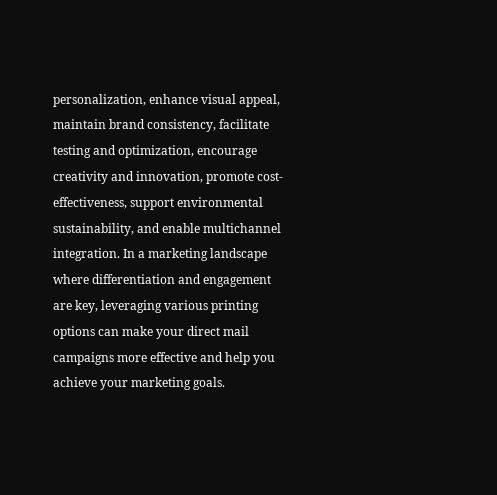personalization, enhance visual appeal, maintain brand consistency, facilitate testing and optimization, encourage creativity and innovation, promote cost-effectiveness, support environmental sustainability, and enable multichannel integration. In a marketing landscape where differentiation and engagement are key, leveraging various printing options can make your direct mail campaigns more effective and help you achieve your marketing goals.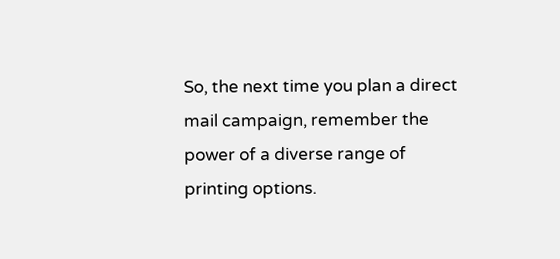So, the next time you plan a direct mail campaign, remember the power of a diverse range of printing options.